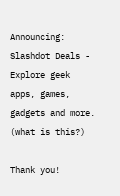Announcing: Slashdot Deals - Explore geek apps, games, gadgets and more. (what is this?)

Thank you!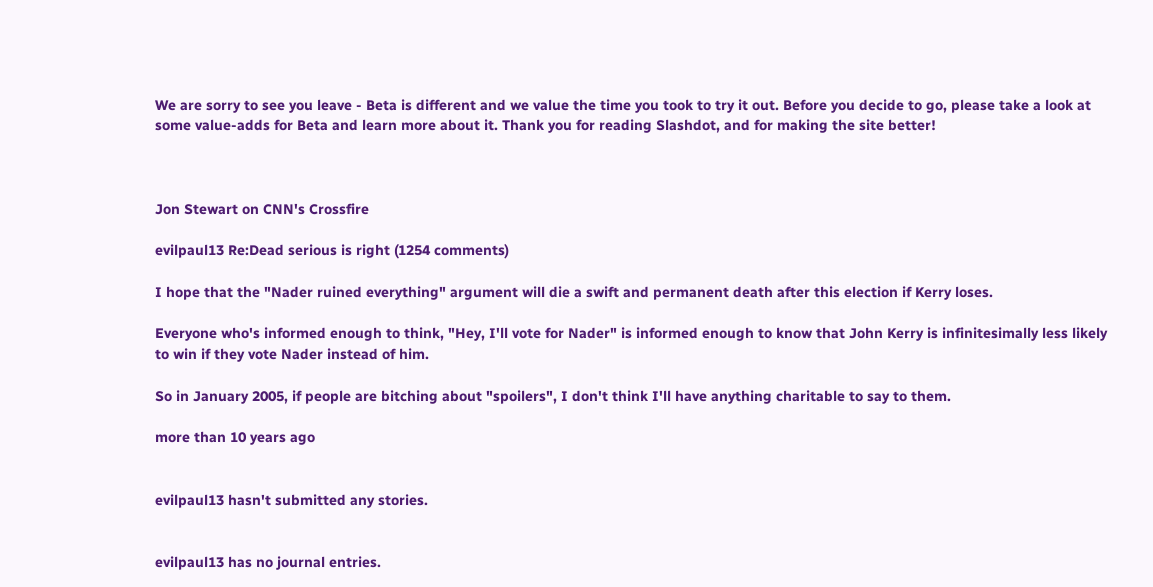We are sorry to see you leave - Beta is different and we value the time you took to try it out. Before you decide to go, please take a look at some value-adds for Beta and learn more about it. Thank you for reading Slashdot, and for making the site better!



Jon Stewart on CNN's Crossfire

evilpaul13 Re:Dead serious is right (1254 comments)

I hope that the "Nader ruined everything" argument will die a swift and permanent death after this election if Kerry loses.

Everyone who's informed enough to think, "Hey, I'll vote for Nader" is informed enough to know that John Kerry is infinitesimally less likely to win if they vote Nader instead of him.

So in January 2005, if people are bitching about "spoilers", I don't think I'll have anything charitable to say to them.

more than 10 years ago


evilpaul13 hasn't submitted any stories.


evilpaul13 has no journal entries.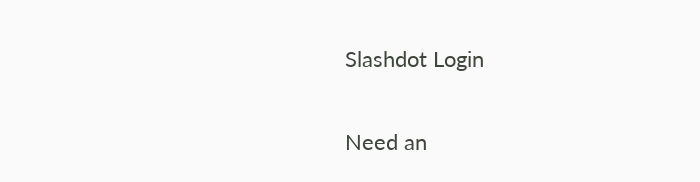Slashdot Login

Need an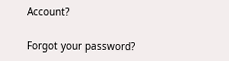Account?

Forgot your password?